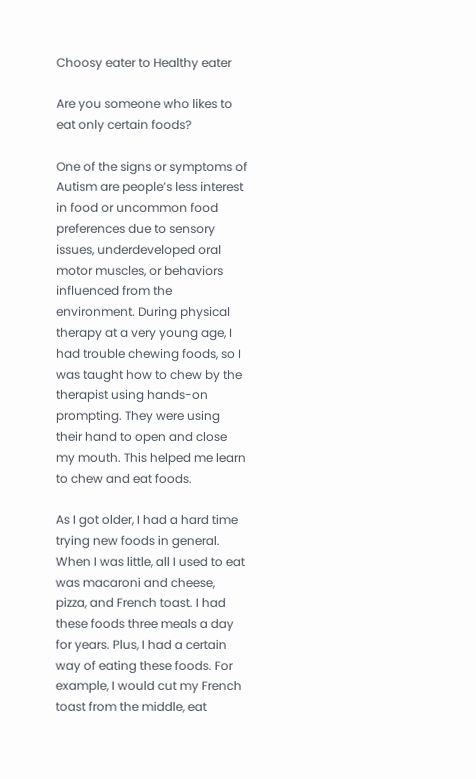Choosy eater to Healthy eater

Are you someone who likes to eat only certain foods?

One of the signs or symptoms of Autism are people’s less interest in food or uncommon food preferences due to sensory issues, underdeveloped oral motor muscles, or behaviors influenced from the environment. During physical therapy at a very young age, I had trouble chewing foods, so I was taught how to chew by the therapist using hands-on prompting. They were using their hand to open and close my mouth. This helped me learn to chew and eat foods.

As I got older, I had a hard time trying new foods in general. When I was little, all I used to eat was macaroni and cheese, pizza, and French toast. I had these foods three meals a day for years. Plus, I had a certain way of eating these foods. For example, I would cut my French toast from the middle, eat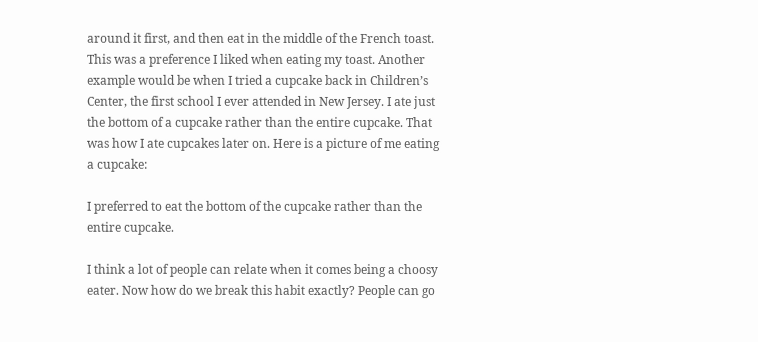around it first, and then eat in the middle of the French toast. This was a preference I liked when eating my toast. Another example would be when I tried a cupcake back in Children’s Center, the first school I ever attended in New Jersey. I ate just the bottom of a cupcake rather than the entire cupcake. That was how I ate cupcakes later on. Here is a picture of me eating a cupcake:

I preferred to eat the bottom of the cupcake rather than the entire cupcake.

I think a lot of people can relate when it comes being a choosy eater. Now how do we break this habit exactly? People can go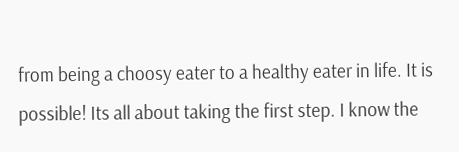from being a choosy eater to a healthy eater in life. It is possible! Its all about taking the first step. I know the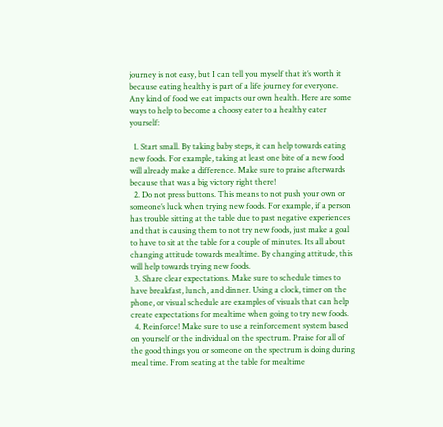journey is not easy, but I can tell you myself that it’s worth it because eating healthy is part of a life journey for everyone. Any kind of food we eat impacts our own health. Here are some ways to help to become a choosy eater to a healthy eater yourself:

  1. Start small. By taking baby steps, it can help towards eating new foods. For example, taking at least one bite of a new food will already make a difference. Make sure to praise afterwards because that was a big victory right there!
  2. Do not press buttons. This means to not push your own or someone’s luck when trying new foods. For example, if a person has trouble sitting at the table due to past negative experiences and that is causing them to not try new foods, just make a goal to have to sit at the table for a couple of minutes. Its all about changing attitude towards mealtime. By changing attitude, this will help towards trying new foods.
  3. Share clear expectations. Make sure to schedule times to have breakfast, lunch, and dinner. Using a clock, timer on the phone, or visual schedule are examples of visuals that can help create expectations for mealtime when going to try new foods.
  4. Reinforce! Make sure to use a reinforcement system based on yourself or the individual on the spectrum. Praise for all of the good things you or someone on the spectrum is doing during meal time. From seating at the table for mealtime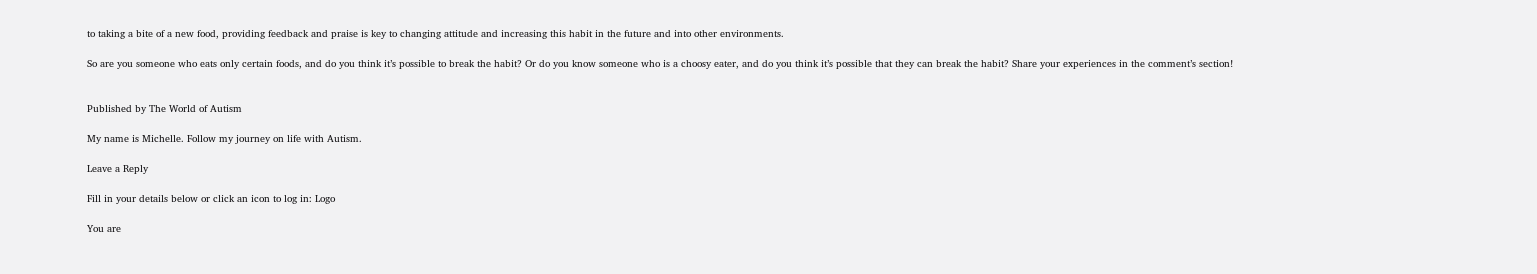to taking a bite of a new food, providing feedback and praise is key to changing attitude and increasing this habit in the future and into other environments.

So are you someone who eats only certain foods, and do you think it’s possible to break the habit? Or do you know someone who is a choosy eater, and do you think it’s possible that they can break the habit? Share your experiences in the comment’s section!


Published by The World of Autism

My name is Michelle. Follow my journey on life with Autism.

Leave a Reply

Fill in your details below or click an icon to log in: Logo

You are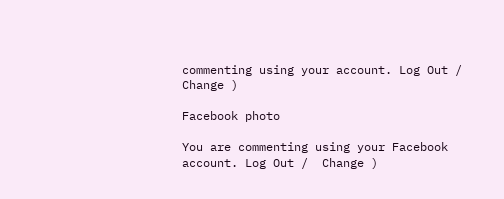commenting using your account. Log Out /  Change )

Facebook photo

You are commenting using your Facebook account. Log Out /  Change )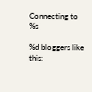Connecting to %s

%d bloggers like this: